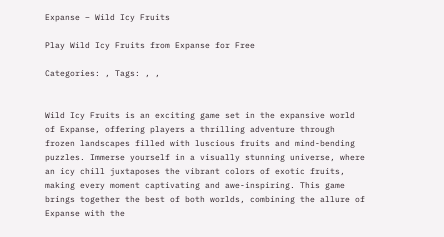Expanse – Wild Icy Fruits

Play Wild Icy Fruits from Expanse for Free

Categories: , Tags: , ,


Wild Icy Fruits is an exciting game set in the expansive world of Expanse, offering players a thrilling adventure through frozen landscapes filled with luscious fruits and mind-bending puzzles. Immerse yourself in a visually stunning universe, where an icy chill juxtaposes the vibrant colors of exotic fruits, making every moment captivating and awe-inspiring. This game brings together the best of both worlds, combining the allure of Expanse with the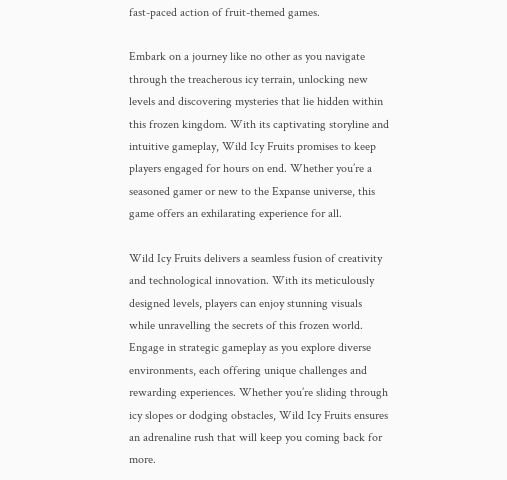fast-paced action of fruit-themed games.

Embark on a journey like no other as you navigate through the treacherous icy terrain, unlocking new levels and discovering mysteries that lie hidden within this frozen kingdom. With its captivating storyline and intuitive gameplay, Wild Icy Fruits promises to keep players engaged for hours on end. Whether you’re a seasoned gamer or new to the Expanse universe, this game offers an exhilarating experience for all.

Wild Icy Fruits delivers a seamless fusion of creativity and technological innovation. With its meticulously designed levels, players can enjoy stunning visuals while unravelling the secrets of this frozen world. Engage in strategic gameplay as you explore diverse environments, each offering unique challenges and rewarding experiences. Whether you’re sliding through icy slopes or dodging obstacles, Wild Icy Fruits ensures an adrenaline rush that will keep you coming back for more.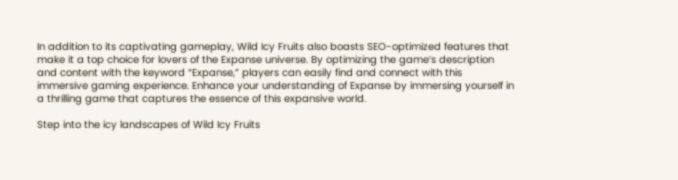In addition to its captivating gameplay, Wild Icy Fruits also boasts SEO-optimized features that make it a top choice for lovers of the Expanse universe. By optimizing the game’s description and content with the keyword “Expanse,” players can easily find and connect with this immersive gaming experience. Enhance your understanding of Expanse by immersing yourself in a thrilling game that captures the essence of this expansive world.

Step into the icy landscapes of Wild Icy Fruits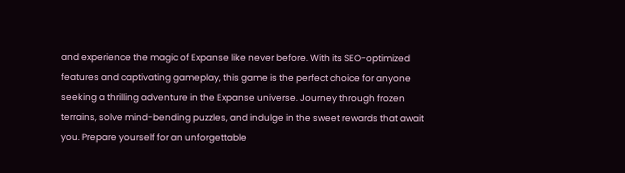and experience the magic of Expanse like never before. With its SEO-optimized features and captivating gameplay, this game is the perfect choice for anyone seeking a thrilling adventure in the Expanse universe. Journey through frozen terrains, solve mind-bending puzzles, and indulge in the sweet rewards that await you. Prepare yourself for an unforgettable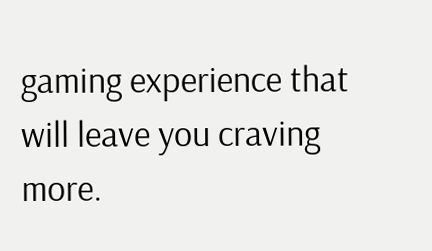gaming experience that will leave you craving more.